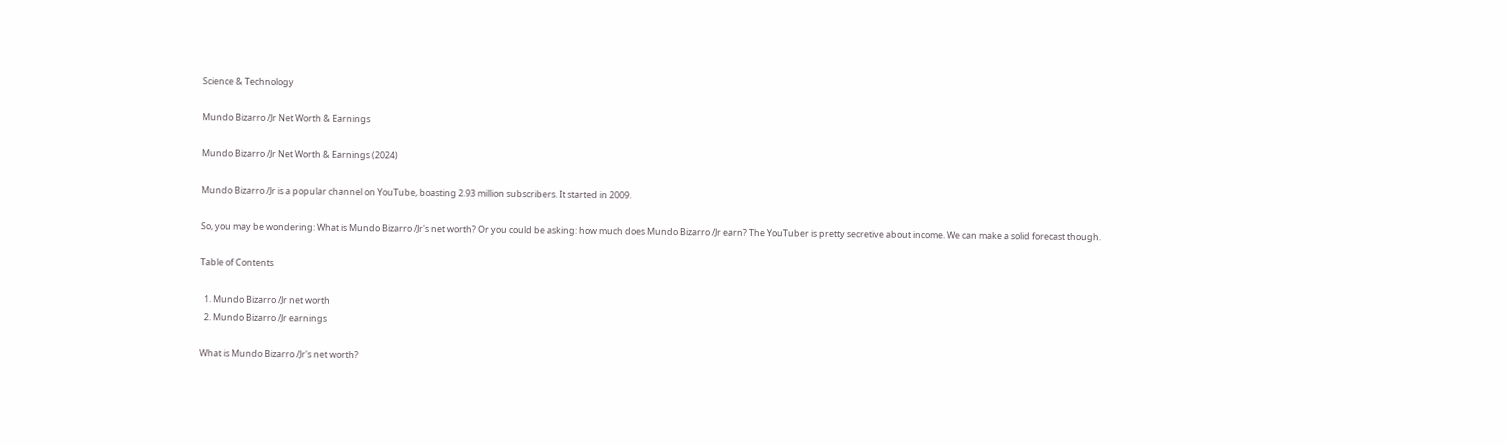Science & Technology

Mundo Bizarro /Jr Net Worth & Earnings

Mundo Bizarro /Jr Net Worth & Earnings (2024)

Mundo Bizarro /Jr is a popular channel on YouTube, boasting 2.93 million subscribers. It started in 2009.

So, you may be wondering: What is Mundo Bizarro /Jr's net worth? Or you could be asking: how much does Mundo Bizarro /Jr earn? The YouTuber is pretty secretive about income. We can make a solid forecast though.

Table of Contents

  1. Mundo Bizarro /Jr net worth
  2. Mundo Bizarro /Jr earnings

What is Mundo Bizarro /Jr's net worth?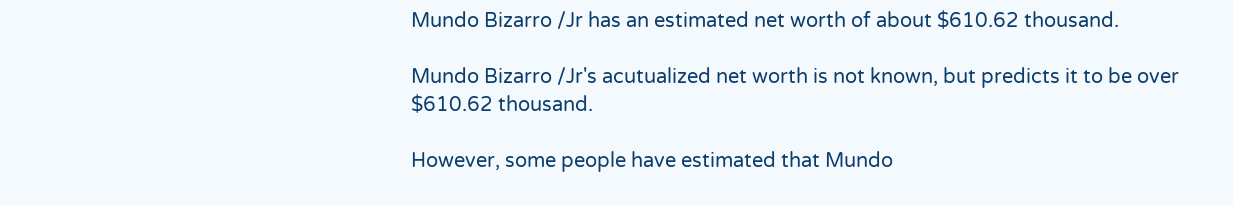Mundo Bizarro /Jr has an estimated net worth of about $610.62 thousand.

Mundo Bizarro /Jr's acutualized net worth is not known, but predicts it to be over $610.62 thousand.

However, some people have estimated that Mundo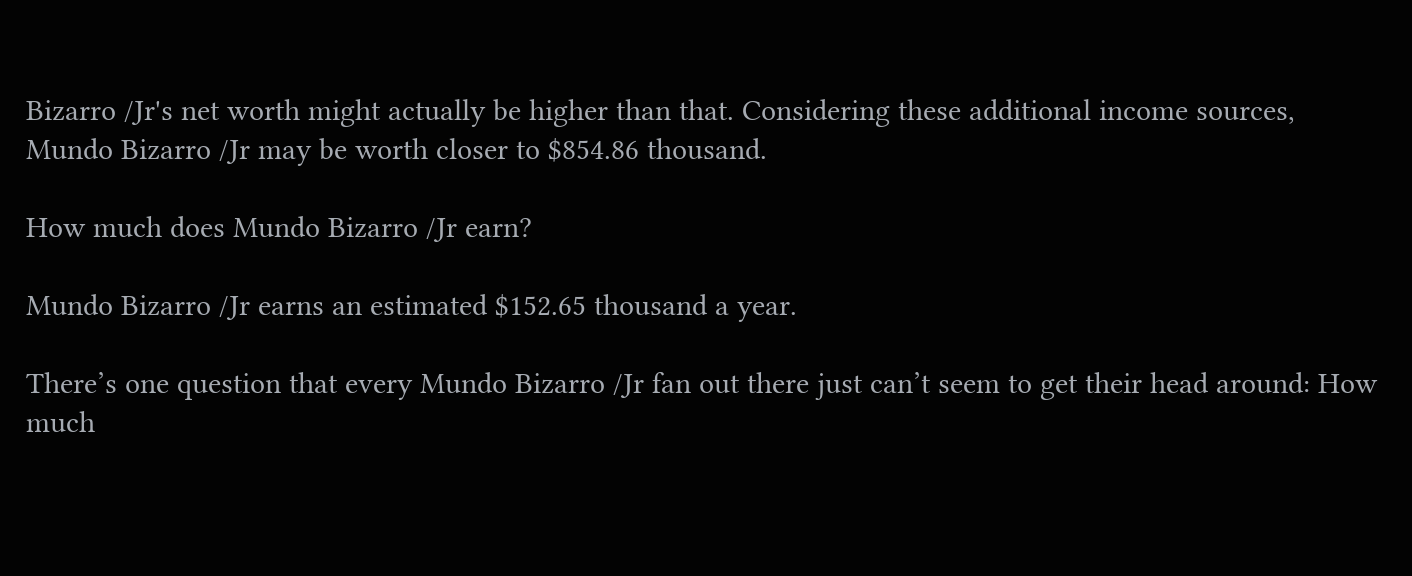Bizarro /Jr's net worth might actually be higher than that. Considering these additional income sources, Mundo Bizarro /Jr may be worth closer to $854.86 thousand.

How much does Mundo Bizarro /Jr earn?

Mundo Bizarro /Jr earns an estimated $152.65 thousand a year.

There’s one question that every Mundo Bizarro /Jr fan out there just can’t seem to get their head around: How much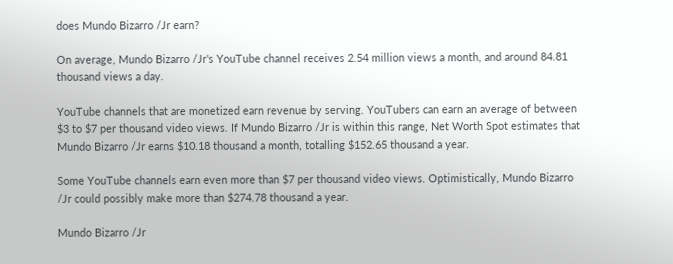does Mundo Bizarro /Jr earn?

On average, Mundo Bizarro /Jr's YouTube channel receives 2.54 million views a month, and around 84.81 thousand views a day.

YouTube channels that are monetized earn revenue by serving. YouTubers can earn an average of between $3 to $7 per thousand video views. If Mundo Bizarro /Jr is within this range, Net Worth Spot estimates that Mundo Bizarro /Jr earns $10.18 thousand a month, totalling $152.65 thousand a year.

Some YouTube channels earn even more than $7 per thousand video views. Optimistically, Mundo Bizarro /Jr could possibly make more than $274.78 thousand a year.

Mundo Bizarro /Jr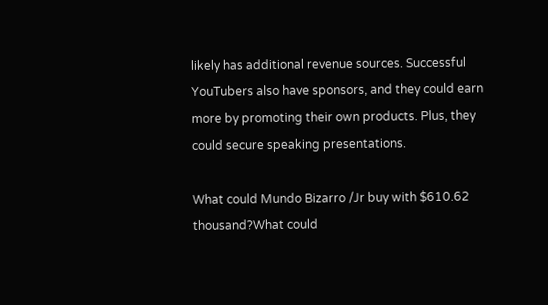likely has additional revenue sources. Successful YouTubers also have sponsors, and they could earn more by promoting their own products. Plus, they could secure speaking presentations.

What could Mundo Bizarro /Jr buy with $610.62 thousand?What could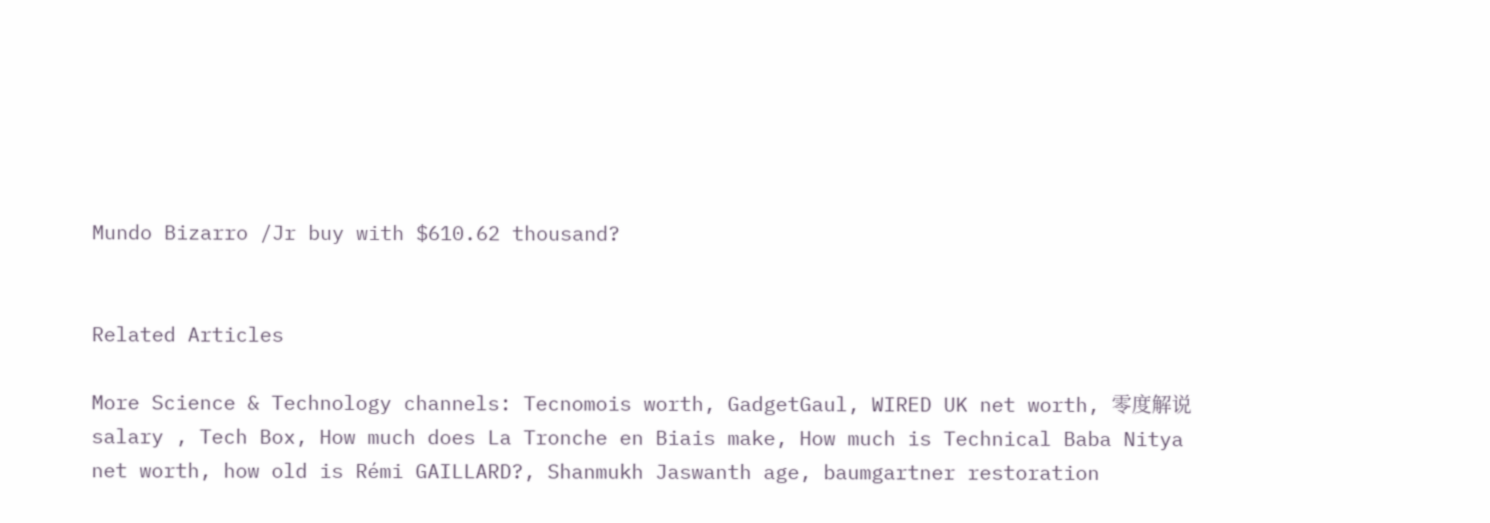Mundo Bizarro /Jr buy with $610.62 thousand?


Related Articles

More Science & Technology channels: Tecnomois worth, GadgetGaul, WIRED UK net worth, 零度解说 salary , Tech Box, How much does La Tronche en Biais make, How much is Technical Baba Nitya net worth, how old is Rémi GAILLARD?, Shanmukh Jaswanth age, baumgartner restoration